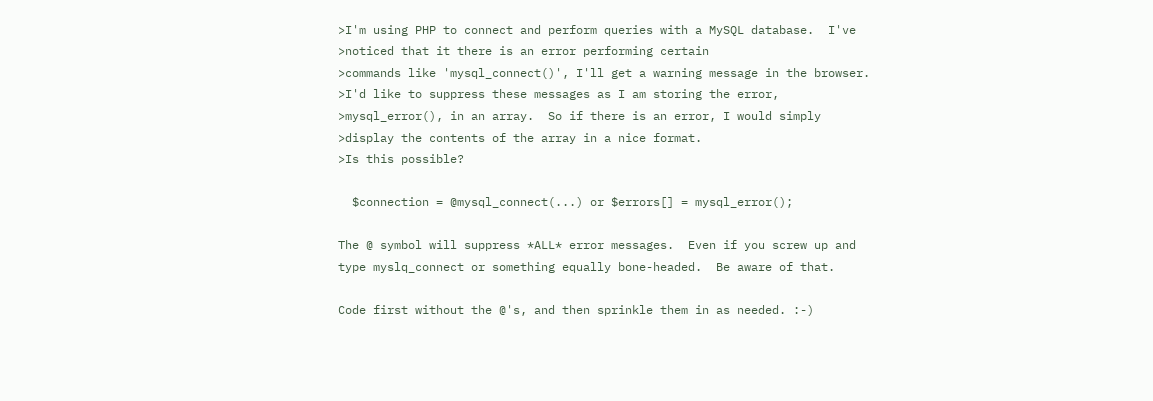>I'm using PHP to connect and perform queries with a MySQL database.  I've
>noticed that it there is an error performing certain
>commands like 'mysql_connect()', I'll get a warning message in the browser.
>I'd like to suppress these messages as I am storing the error,
>mysql_error(), in an array.  So if there is an error, I would simply
>display the contents of the array in a nice format.
>Is this possible?

  $connection = @mysql_connect(...) or $errors[] = mysql_error();

The @ symbol will suppress *ALL* error messages.  Even if you screw up and
type myslq_connect or something equally bone-headed.  Be aware of that.

Code first without the @'s, and then sprinkle them in as needed. :-)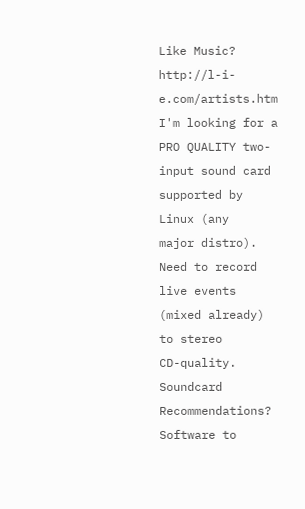Like Music?  http://l-i-e.com/artists.htm
I'm looking for a PRO QUALITY two-input sound card supported by Linux (any
major distro).  Need to record live events (mixed already) to stereo
CD-quality.  Soundcard Recommendations?
Software to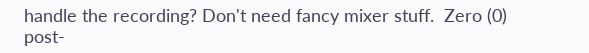handle the recording? Don't need fancy mixer stuff.  Zero (0)
post-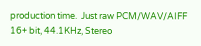production time.  Just raw PCM/WAV/AIFF 16+ bit, 44.1KHz, Stereo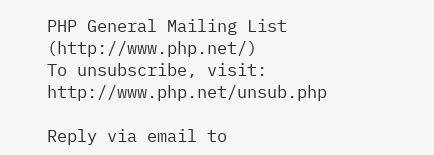PHP General Mailing List (http://www.php.net/)
To unsubscribe, visit: http://www.php.net/unsub.php

Reply via email to